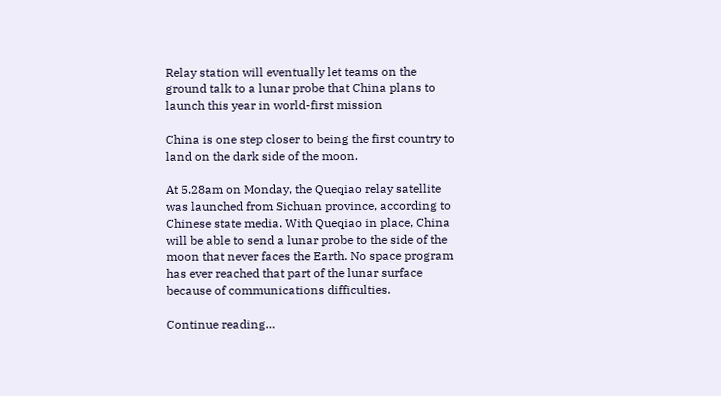Relay station will eventually let teams on the ground talk to a lunar probe that China plans to launch this year in world-first mission

China is one step closer to being the first country to land on the dark side of the moon.

At 5.28am on Monday, the Queqiao relay satellite was launched from Sichuan province, according to Chinese state media. With Queqiao in place, China will be able to send a lunar probe to the side of the moon that never faces the Earth. No space program has ever reached that part of the lunar surface because of communications difficulties.

Continue reading…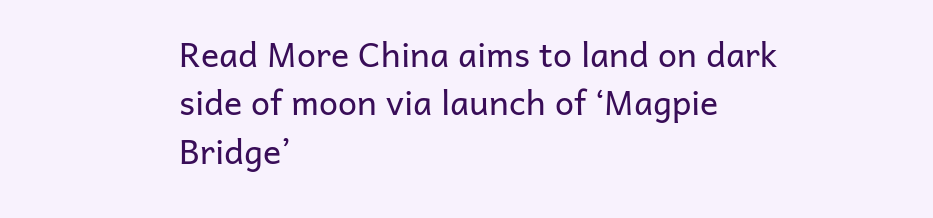Read More China aims to land on dark side of moon via launch of ‘Magpie Bridge’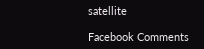satellite

Facebook Comments